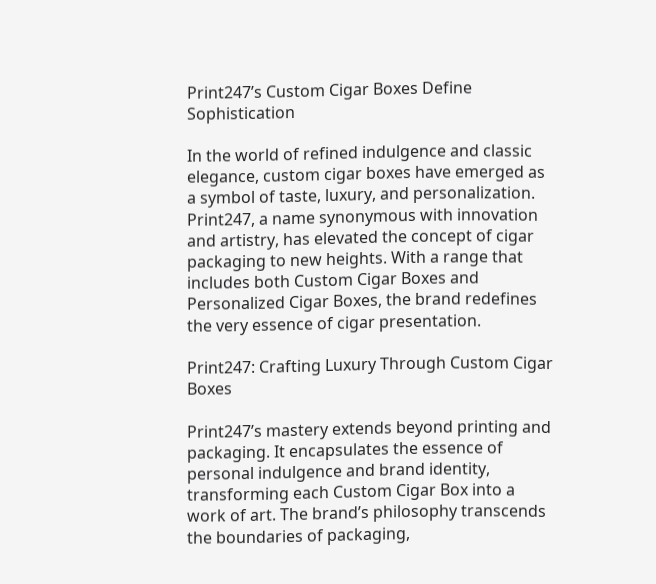Print247’s Custom Cigar Boxes Define Sophistication

In the world of refined indulgence and classic elegance, custom cigar boxes have emerged as a symbol of taste, luxury, and personalization. Print247, a name synonymous with innovation and artistry, has elevated the concept of cigar packaging to new heights. With a range that includes both Custom Cigar Boxes and Personalized Cigar Boxes, the brand redefines the very essence of cigar presentation.

Print247: Crafting Luxury Through Custom Cigar Boxes

Print247’s mastery extends beyond printing and packaging. It encapsulates the essence of personal indulgence and brand identity, transforming each Custom Cigar Box into a work of art. The brand’s philosophy transcends the boundaries of packaging,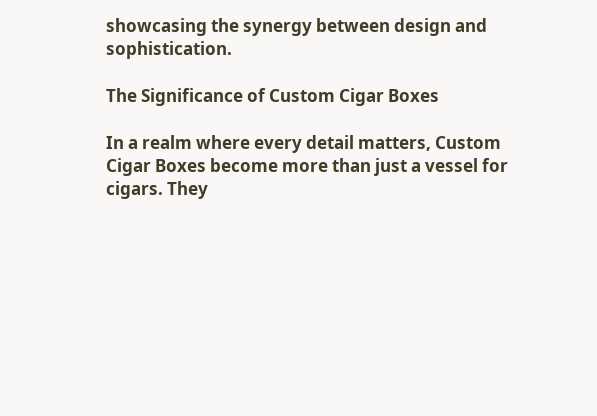showcasing the synergy between design and sophistication.

The Significance of Custom Cigar Boxes

In a realm where every detail matters, Custom Cigar Boxes become more than just a vessel for cigars. They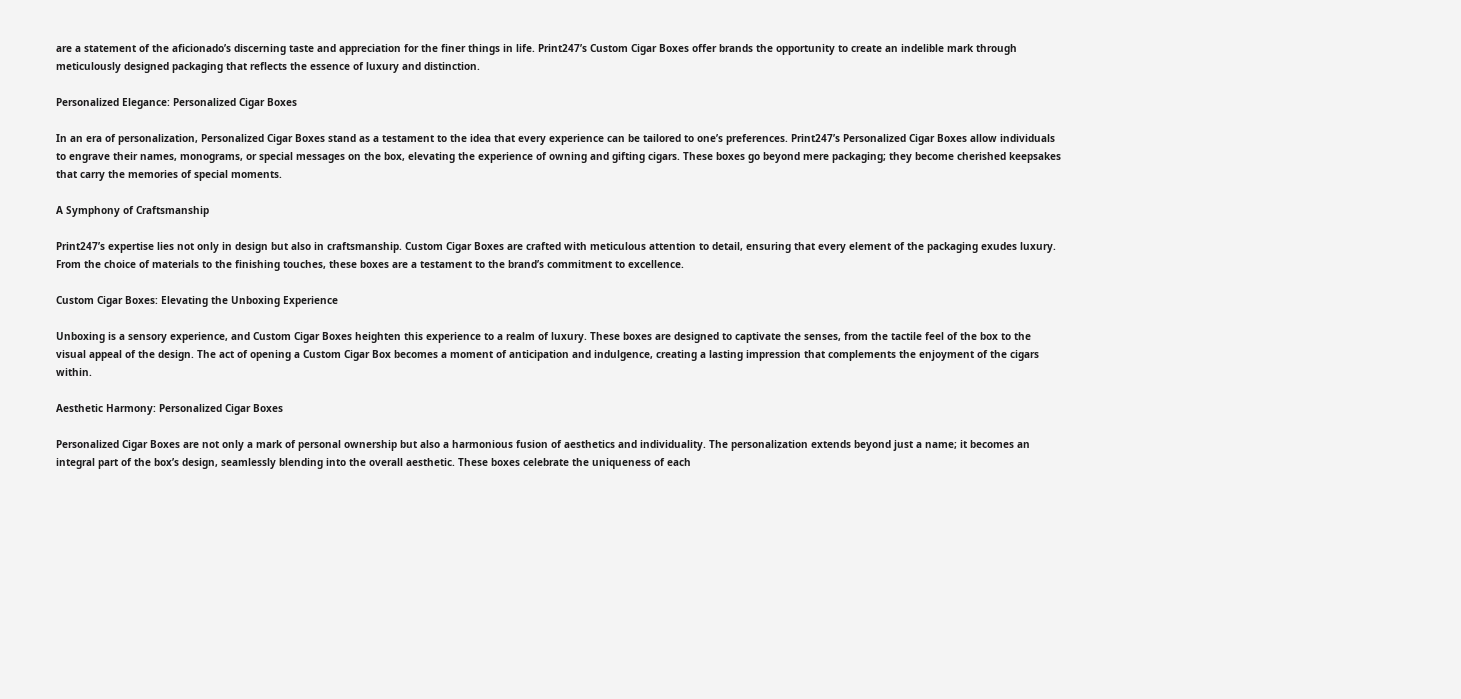are a statement of the aficionado’s discerning taste and appreciation for the finer things in life. Print247’s Custom Cigar Boxes offer brands the opportunity to create an indelible mark through meticulously designed packaging that reflects the essence of luxury and distinction.

Personalized Elegance: Personalized Cigar Boxes

In an era of personalization, Personalized Cigar Boxes stand as a testament to the idea that every experience can be tailored to one’s preferences. Print247’s Personalized Cigar Boxes allow individuals to engrave their names, monograms, or special messages on the box, elevating the experience of owning and gifting cigars. These boxes go beyond mere packaging; they become cherished keepsakes that carry the memories of special moments.

A Symphony of Craftsmanship

Print247’s expertise lies not only in design but also in craftsmanship. Custom Cigar Boxes are crafted with meticulous attention to detail, ensuring that every element of the packaging exudes luxury. From the choice of materials to the finishing touches, these boxes are a testament to the brand’s commitment to excellence.

Custom Cigar Boxes: Elevating the Unboxing Experience

Unboxing is a sensory experience, and Custom Cigar Boxes heighten this experience to a realm of luxury. These boxes are designed to captivate the senses, from the tactile feel of the box to the visual appeal of the design. The act of opening a Custom Cigar Box becomes a moment of anticipation and indulgence, creating a lasting impression that complements the enjoyment of the cigars within.

Aesthetic Harmony: Personalized Cigar Boxes

Personalized Cigar Boxes are not only a mark of personal ownership but also a harmonious fusion of aesthetics and individuality. The personalization extends beyond just a name; it becomes an integral part of the box’s design, seamlessly blending into the overall aesthetic. These boxes celebrate the uniqueness of each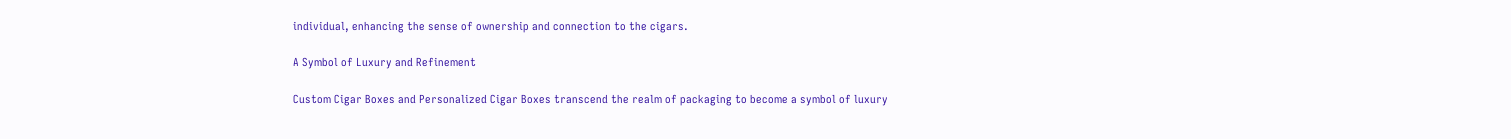individual, enhancing the sense of ownership and connection to the cigars.

A Symbol of Luxury and Refinement

Custom Cigar Boxes and Personalized Cigar Boxes transcend the realm of packaging to become a symbol of luxury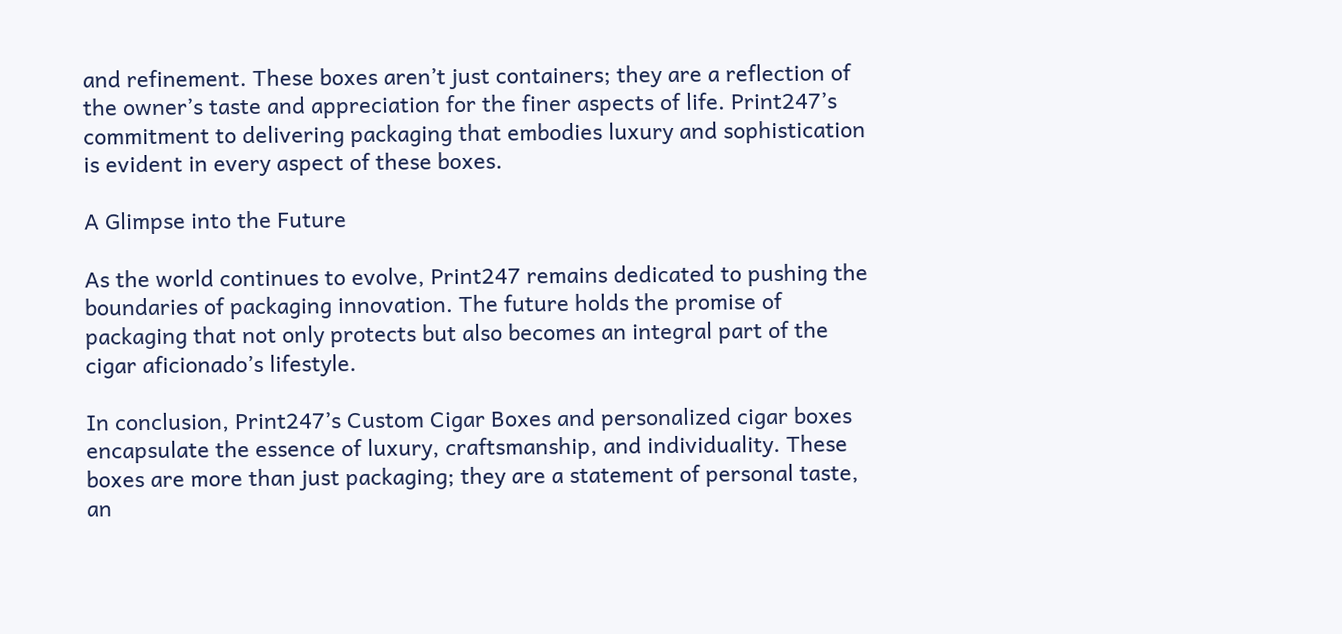and refinement. These boxes aren’t just containers; they are a reflection of the owner’s taste and appreciation for the finer aspects of life. Print247’s commitment to delivering packaging that embodies luxury and sophistication is evident in every aspect of these boxes.

A Glimpse into the Future

As the world continues to evolve, Print247 remains dedicated to pushing the boundaries of packaging innovation. The future holds the promise of packaging that not only protects but also becomes an integral part of the cigar aficionado’s lifestyle.

In conclusion, Print247’s Custom Cigar Boxes and personalized cigar boxes encapsulate the essence of luxury, craftsmanship, and individuality. These boxes are more than just packaging; they are a statement of personal taste, an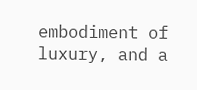embodiment of luxury, and a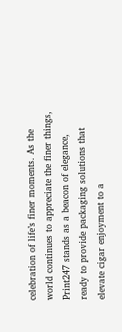celebration of life’s finer moments. As the world continues to appreciate the finer things, Print247 stands as a beacon of elegance, ready to provide packaging solutions that elevate cigar enjoyment to a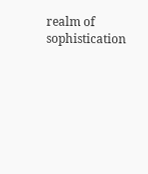realm of sophistication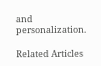and personalization.

Related Articles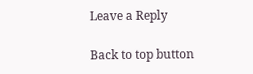Leave a Reply

Back to top button